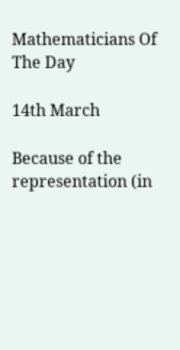Mathematicians Of The Day

14th March

Because of the representation (in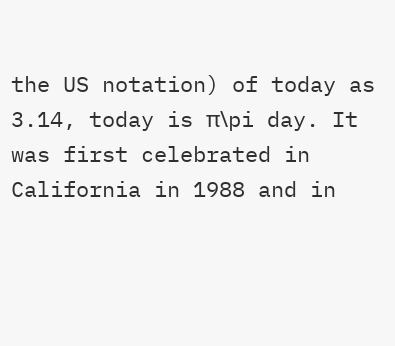the US notation) of today as 3.14, today is π\pi day. It was first celebrated in California in 1988 and in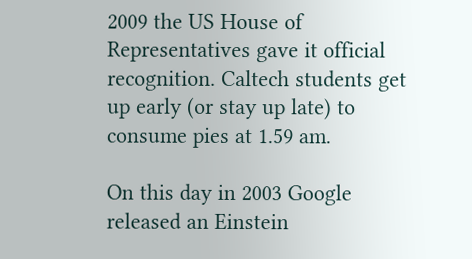2009 the US House of Representatives gave it official recognition. Caltech students get up early (or stay up late) to consume pies at 1.59 am.

On this day in 2003 Google released an Einstein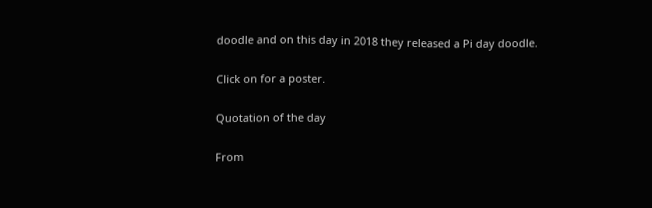doodle and on this day in 2018 they released a Pi day doodle.

Click on for a poster.

Quotation of the day

From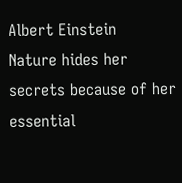Albert Einstein
Nature hides her secrets because of her essential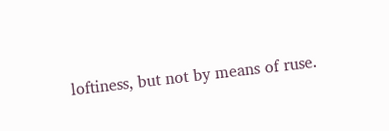loftiness, but not by means of ruse.